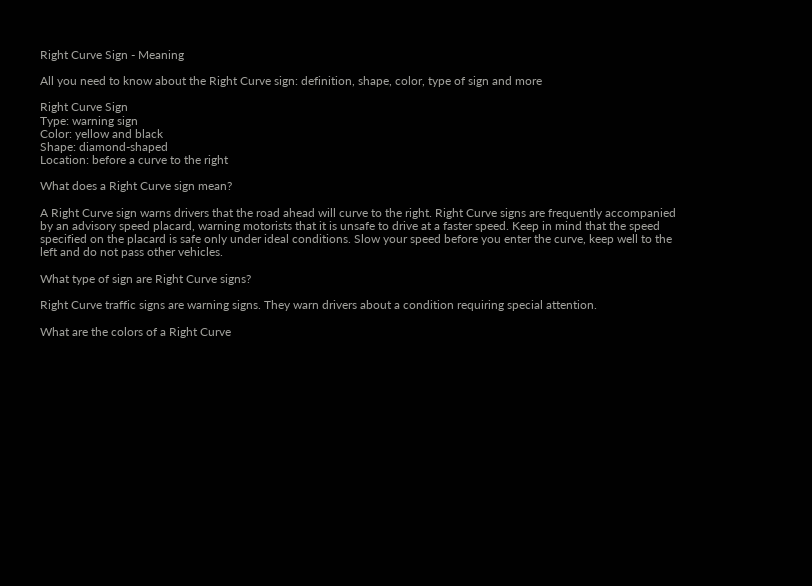Right Curve Sign - Meaning

All you need to know about the Right Curve sign: definition, shape, color, type of sign and more

Right Curve Sign
Type: warning sign
Color: yellow and black
Shape: diamond-shaped
Location: before a curve to the right

What does a Right Curve sign mean?

A Right Curve sign warns drivers that the road ahead will curve to the right. Right Curve signs are frequently accompanied by an advisory speed placard, warning motorists that it is unsafe to drive at a faster speed. Keep in mind that the speed specified on the placard is safe only under ideal conditions. Slow your speed before you enter the curve, keep well to the left and do not pass other vehicles.

What type of sign are Right Curve signs?

Right Curve traffic signs are warning signs. They warn drivers about a condition requiring special attention.

What are the colors of a Right Curve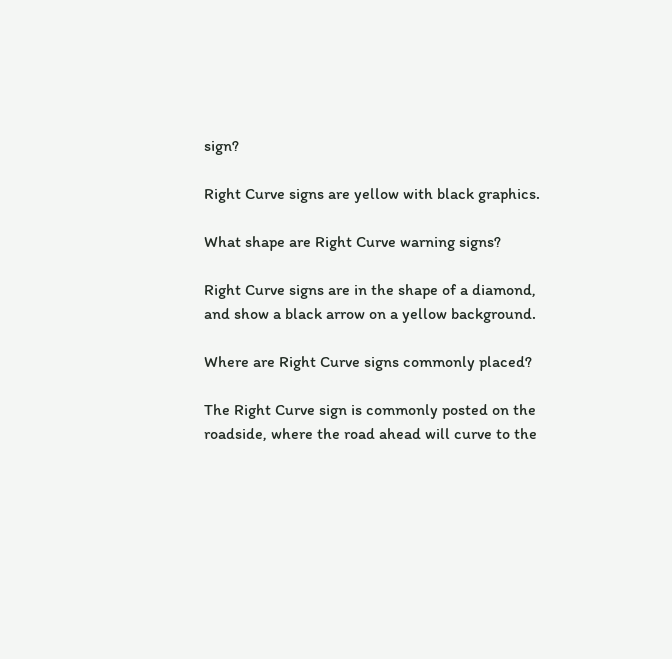sign?

Right Curve signs are yellow with black graphics.

What shape are Right Curve warning signs?

Right Curve signs are in the shape of a diamond, and show a black arrow on a yellow background.

Where are Right Curve signs commonly placed?

The Right Curve sign is commonly posted on the roadside, where the road ahead will curve to the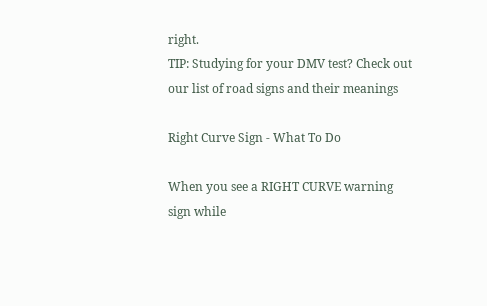right.
TIP: Studying for your DMV test? Check out our list of road signs and their meanings

Right Curve Sign - What To Do

When you see a RIGHT CURVE warning sign while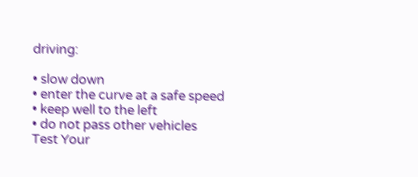driving:

• slow down
• enter the curve at a safe speed
• keep well to the left
• do not pass other vehicles
Test Your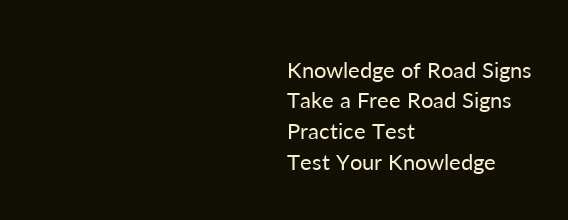Knowledge of Road Signs Take a Free Road Signs Practice Test
Test Your Knowledge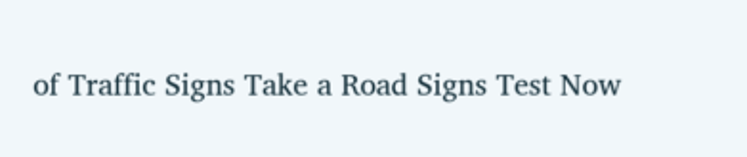of Traffic Signs Take a Road Signs Test Now